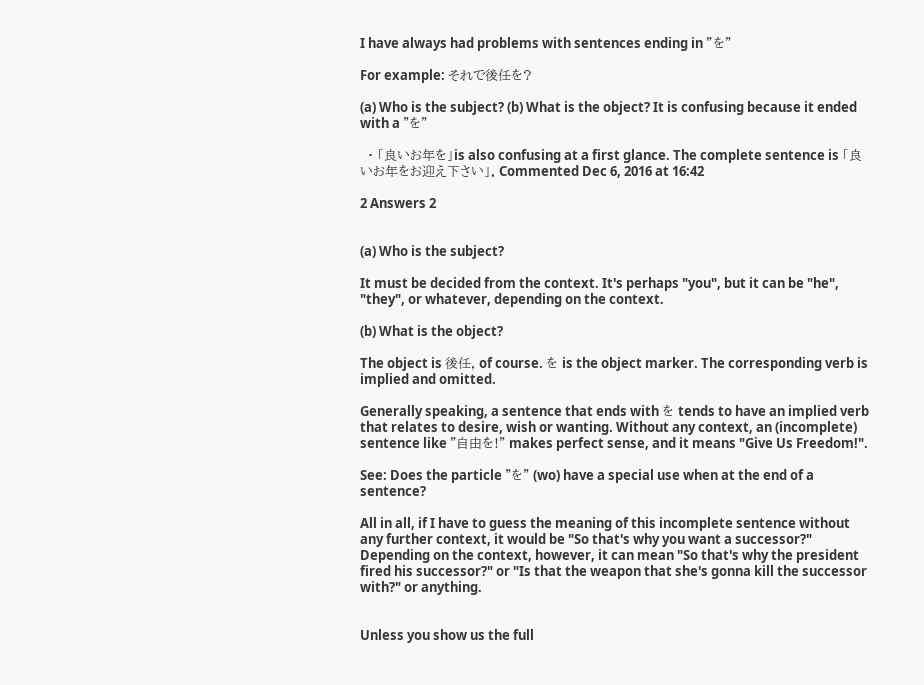I have always had problems with sentences ending in ”を”

For example: それで後任を?

(a) Who is the subject? (b) What is the object? It is confusing because it ended with a "を"

  • 「良いお年を」is also confusing at a first glance. The complete sentence is 「良いお年をお迎え下さい」. Commented Dec 6, 2016 at 16:42

2 Answers 2


(a) Who is the subject?

It must be decided from the context. It's perhaps "you", but it can be "he", "they", or whatever, depending on the context.

(b) What is the object?

The object is 後任, of course. を is the object marker. The corresponding verb is implied and omitted.

Generally speaking, a sentence that ends with を tends to have an implied verb that relates to desire, wish or wanting. Without any context, an (incomplete) sentence like "自由を!" makes perfect sense, and it means "Give Us Freedom!".

See: Does the particle "を" (wo) have a special use when at the end of a sentence?

All in all, if I have to guess the meaning of this incomplete sentence without any further context, it would be "So that's why you want a successor?" Depending on the context, however, it can mean "So that's why the president fired his successor?" or "Is that the weapon that she's gonna kill the successor with?" or anything.


Unless you show us the full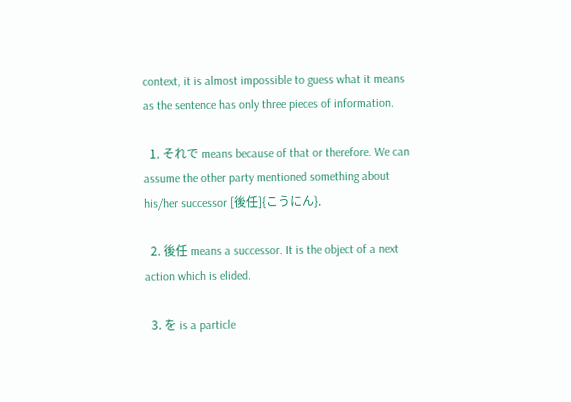context, it is almost impossible to guess what it means as the sentence has only three pieces of information.

  1. それで means because of that or therefore. We can assume the other party mentioned something about his/her successor [後任]{こうにん}.

  2. 後任 means a successor. It is the object of a next action which is elided.

  3. を is a particle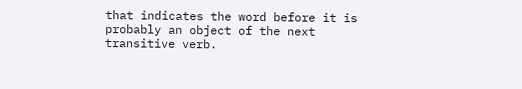that indicates the word before it is probably an object of the next transitive verb.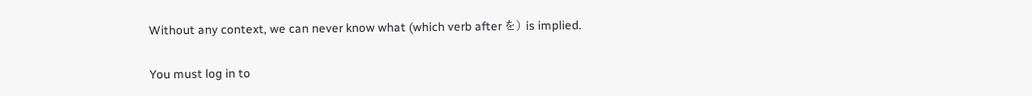Without any context, we can never know what (which verb after を) is implied.

You must log in to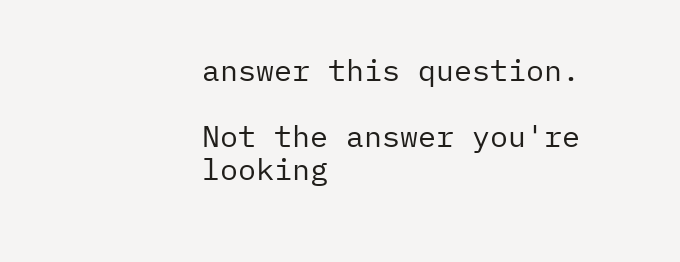answer this question.

Not the answer you're looking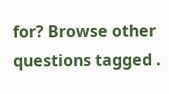for? Browse other questions tagged .